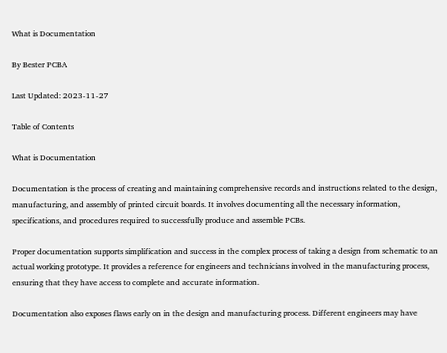What is Documentation

By Bester PCBA

Last Updated: 2023-11-27

Table of Contents

What is Documentation

Documentation is the process of creating and maintaining comprehensive records and instructions related to the design, manufacturing, and assembly of printed circuit boards. It involves documenting all the necessary information, specifications, and procedures required to successfully produce and assemble PCBs.

Proper documentation supports simplification and success in the complex process of taking a design from schematic to an actual working prototype. It provides a reference for engineers and technicians involved in the manufacturing process, ensuring that they have access to complete and accurate information.

Documentation also exposes flaws early on in the design and manufacturing process. Different engineers may have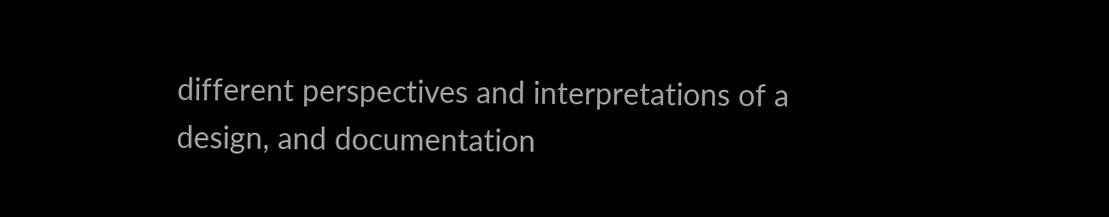different perspectives and interpretations of a design, and documentation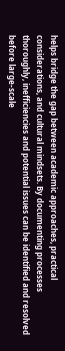helps bridge the gap between academic approaches, practical considerations, and cultural mindsets. By documenting processes thoroughly, inefficiencies and potential issues can be identified and resolved before large-scale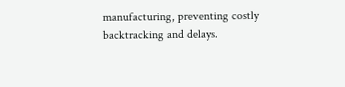manufacturing, preventing costly backtracking and delays.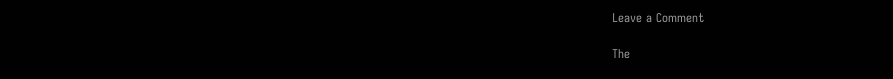Leave a Comment

The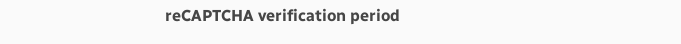reCAPTCHA verification period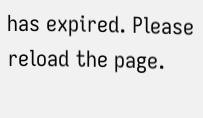has expired. Please reload the page.